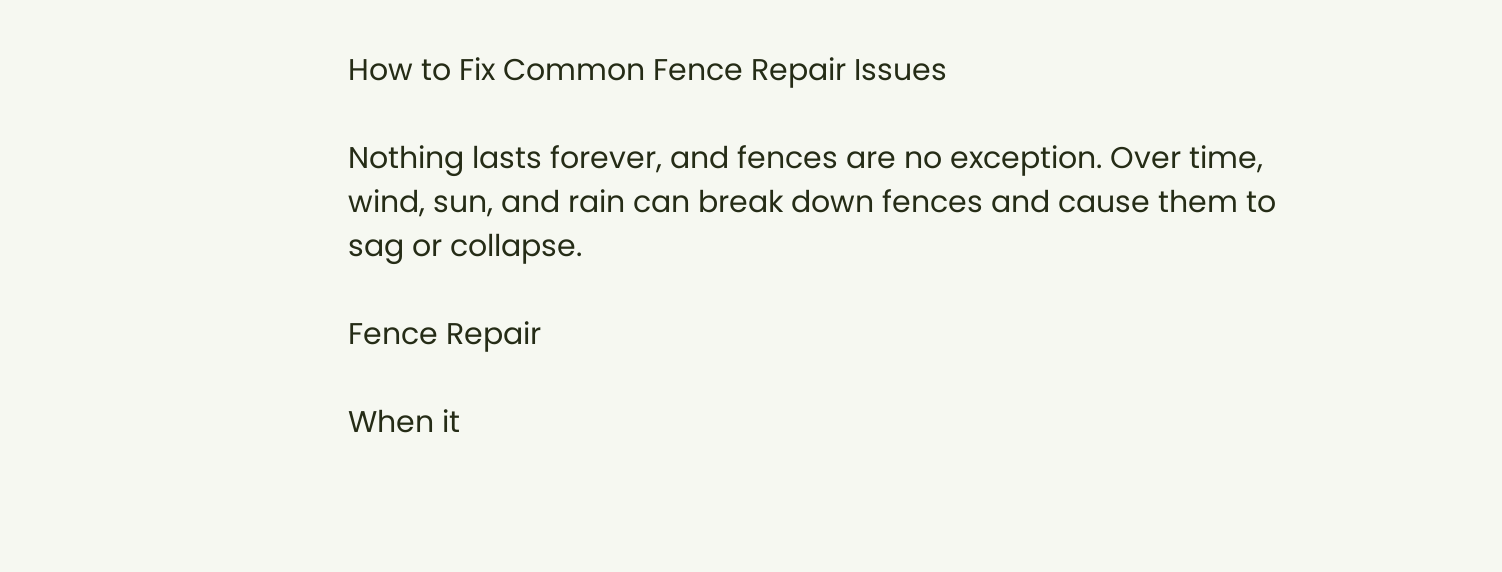How to Fix Common Fence Repair Issues

Nothing lasts forever, and fences are no exception. Over time, wind, sun, and rain can break down fences and cause them to sag or collapse.

Fence Repair

When it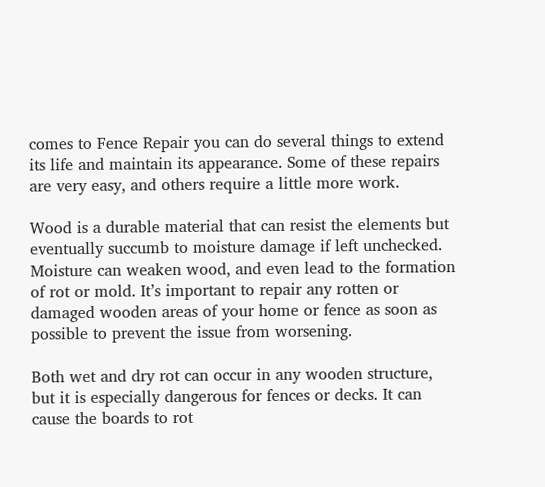comes to Fence Repair you can do several things to extend its life and maintain its appearance. Some of these repairs are very easy, and others require a little more work.

Wood is a durable material that can resist the elements but eventually succumb to moisture damage if left unchecked. Moisture can weaken wood, and even lead to the formation of rot or mold. It’s important to repair any rotten or damaged wooden areas of your home or fence as soon as possible to prevent the issue from worsening.

Both wet and dry rot can occur in any wooden structure, but it is especially dangerous for fences or decks. It can cause the boards to rot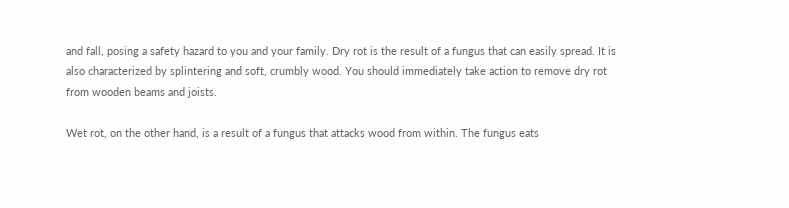and fall, posing a safety hazard to you and your family. Dry rot is the result of a fungus that can easily spread. It is also characterized by splintering and soft, crumbly wood. You should immediately take action to remove dry rot from wooden beams and joists.

Wet rot, on the other hand, is a result of a fungus that attacks wood from within. The fungus eats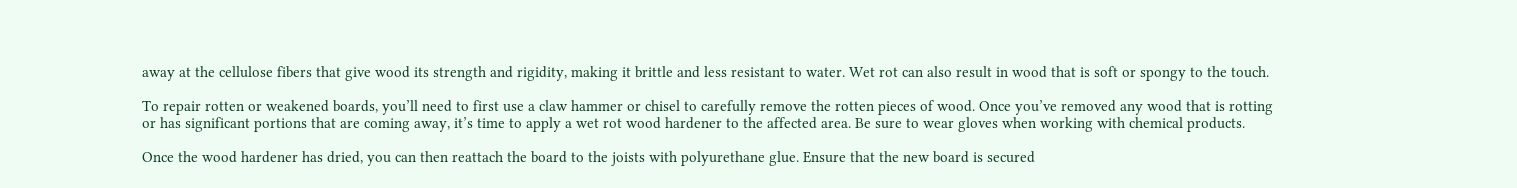away at the cellulose fibers that give wood its strength and rigidity, making it brittle and less resistant to water. Wet rot can also result in wood that is soft or spongy to the touch.

To repair rotten or weakened boards, you’ll need to first use a claw hammer or chisel to carefully remove the rotten pieces of wood. Once you’ve removed any wood that is rotting or has significant portions that are coming away, it’s time to apply a wet rot wood hardener to the affected area. Be sure to wear gloves when working with chemical products.

Once the wood hardener has dried, you can then reattach the board to the joists with polyurethane glue. Ensure that the new board is secured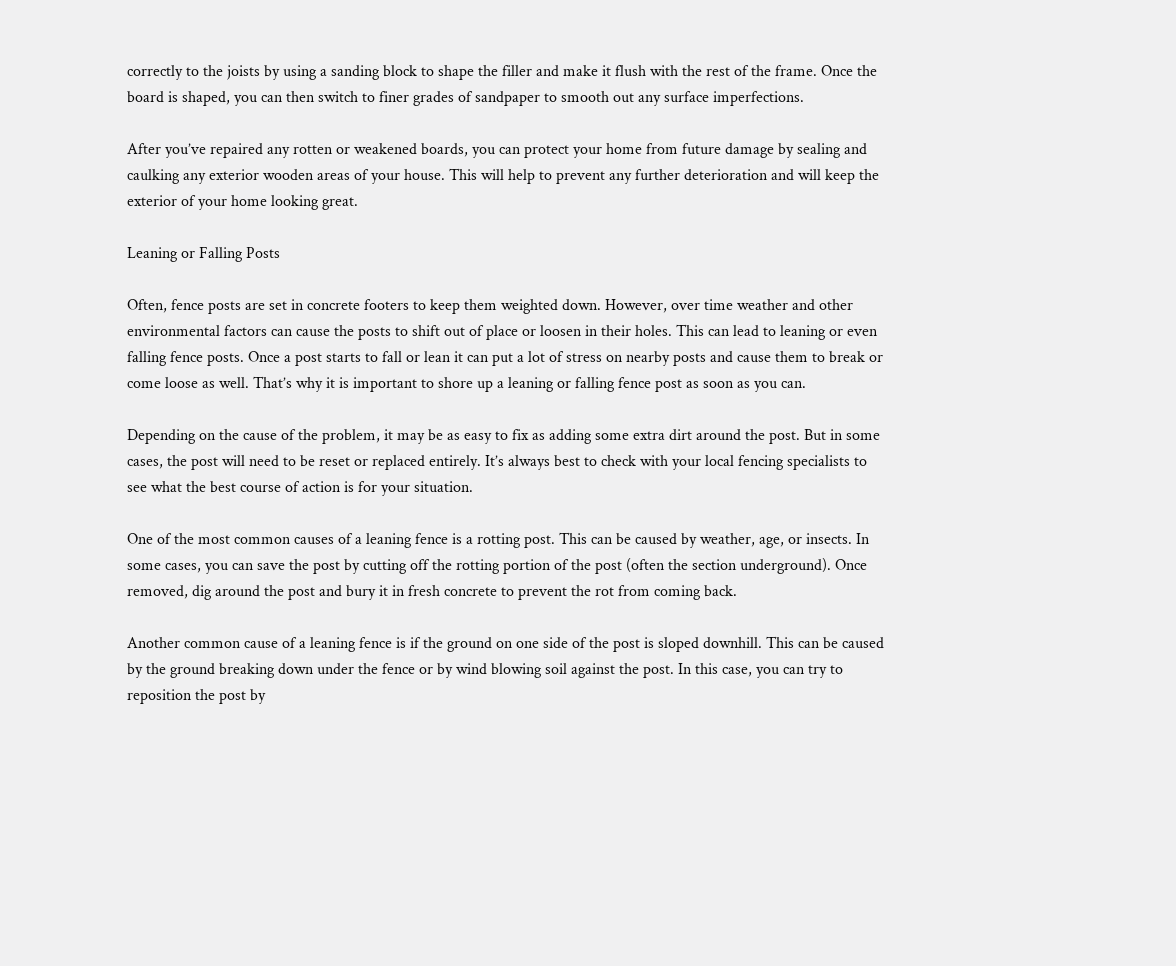correctly to the joists by using a sanding block to shape the filler and make it flush with the rest of the frame. Once the board is shaped, you can then switch to finer grades of sandpaper to smooth out any surface imperfections.

After you’ve repaired any rotten or weakened boards, you can protect your home from future damage by sealing and caulking any exterior wooden areas of your house. This will help to prevent any further deterioration and will keep the exterior of your home looking great.

Leaning or Falling Posts

Often, fence posts are set in concrete footers to keep them weighted down. However, over time weather and other environmental factors can cause the posts to shift out of place or loosen in their holes. This can lead to leaning or even falling fence posts. Once a post starts to fall or lean it can put a lot of stress on nearby posts and cause them to break or come loose as well. That’s why it is important to shore up a leaning or falling fence post as soon as you can.

Depending on the cause of the problem, it may be as easy to fix as adding some extra dirt around the post. But in some cases, the post will need to be reset or replaced entirely. It’s always best to check with your local fencing specialists to see what the best course of action is for your situation.

One of the most common causes of a leaning fence is a rotting post. This can be caused by weather, age, or insects. In some cases, you can save the post by cutting off the rotting portion of the post (often the section underground). Once removed, dig around the post and bury it in fresh concrete to prevent the rot from coming back.

Another common cause of a leaning fence is if the ground on one side of the post is sloped downhill. This can be caused by the ground breaking down under the fence or by wind blowing soil against the post. In this case, you can try to reposition the post by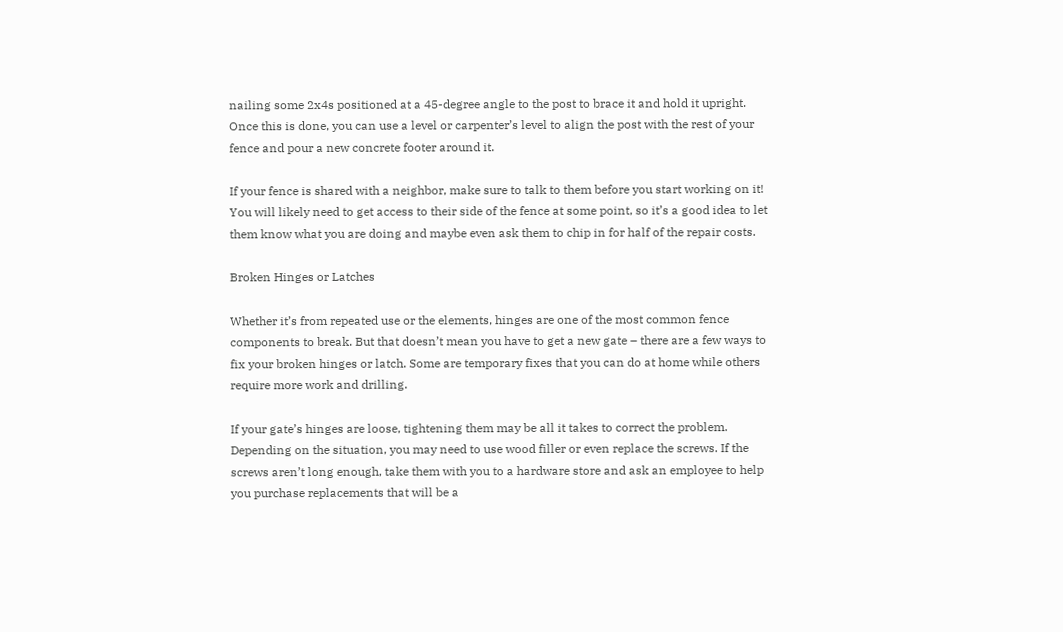nailing some 2x4s positioned at a 45-degree angle to the post to brace it and hold it upright. Once this is done, you can use a level or carpenter’s level to align the post with the rest of your fence and pour a new concrete footer around it.

If your fence is shared with a neighbor, make sure to talk to them before you start working on it! You will likely need to get access to their side of the fence at some point, so it’s a good idea to let them know what you are doing and maybe even ask them to chip in for half of the repair costs.

Broken Hinges or Latches

Whether it’s from repeated use or the elements, hinges are one of the most common fence components to break. But that doesn’t mean you have to get a new gate – there are a few ways to fix your broken hinges or latch. Some are temporary fixes that you can do at home while others require more work and drilling.

If your gate’s hinges are loose, tightening them may be all it takes to correct the problem. Depending on the situation, you may need to use wood filler or even replace the screws. If the screws aren’t long enough, take them with you to a hardware store and ask an employee to help you purchase replacements that will be a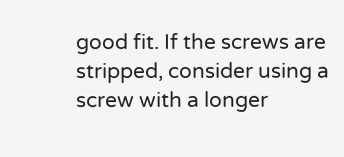good fit. If the screws are stripped, consider using a screw with a longer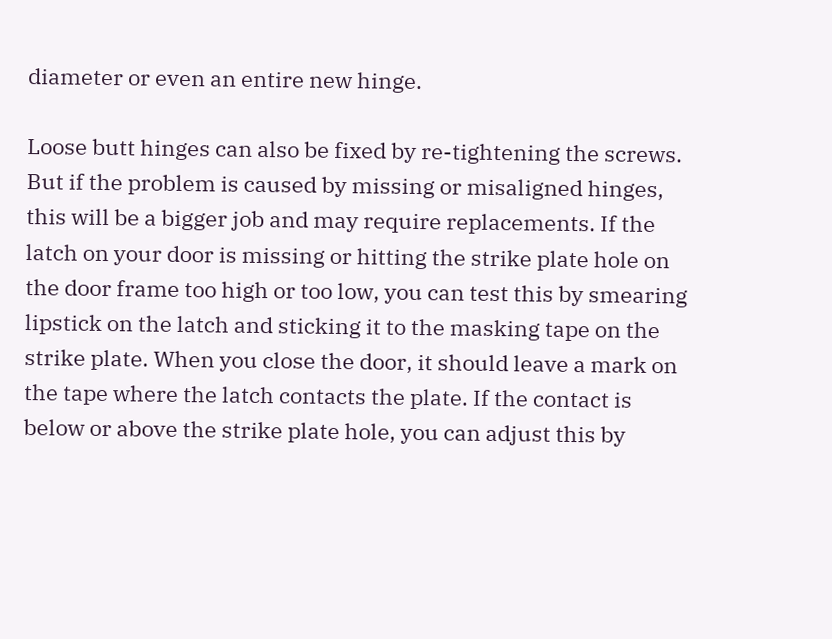diameter or even an entire new hinge.

Loose butt hinges can also be fixed by re-tightening the screws. But if the problem is caused by missing or misaligned hinges, this will be a bigger job and may require replacements. If the latch on your door is missing or hitting the strike plate hole on the door frame too high or too low, you can test this by smearing lipstick on the latch and sticking it to the masking tape on the strike plate. When you close the door, it should leave a mark on the tape where the latch contacts the plate. If the contact is below or above the strike plate hole, you can adjust this by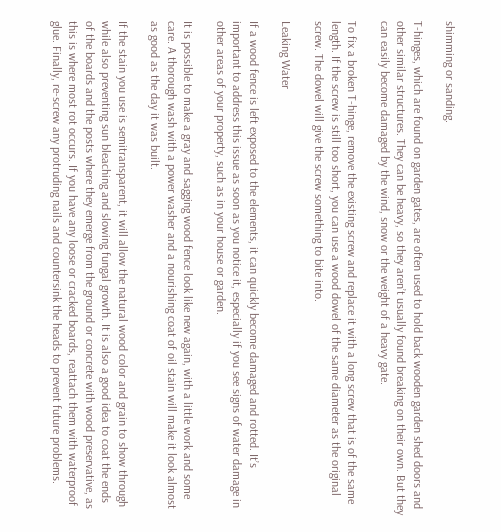shimming or sanding.

T-hinges, which are found on garden gates, are often used to hold back wooden garden shed doors and other similar structures. They can be heavy, so they aren’t usually found breaking on their own. But they can easily become damaged by the wind, snow or the weight of a heavy gate.

To fix a broken T-hinge, remove the existing screw and replace it with a long screw that is of the same length. If the screw is still too short, you can use a wood dowel of the same diameter as the original screw. The dowel will give the screw something to bite into.

Leaking Water

If a wood fence is left exposed to the elements, it can quickly become damaged and rotted. It’s important to address this issue as soon as you notice it, especially if you see signs of water damage in other areas of your property, such as in your house or garden.

It is possible to make a gray and sagging wood fence look like new again, with a little work and some care. A thorough wash with a power washer and a nourishing coat of oil stain will make it look almost as good as the day it was built.

If the stain you use is semitransparent, it will allow the natural wood color and grain to show through while also preventing sun bleaching and slowing fungal growth. It is also a good idea to coat the ends of the boards and the posts where they emerge from the ground or concrete with wood preservative, as this is where most rot occurs. If you have any loose or cracked boards, reattach them with waterproof glue. Finally, re-screw any protruding nails and countersink the heads to prevent future problems.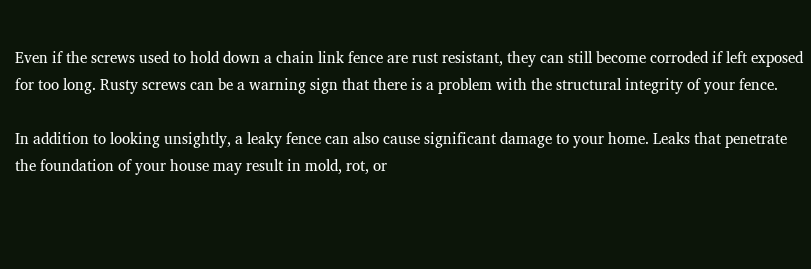Even if the screws used to hold down a chain link fence are rust resistant, they can still become corroded if left exposed for too long. Rusty screws can be a warning sign that there is a problem with the structural integrity of your fence.

In addition to looking unsightly, a leaky fence can also cause significant damage to your home. Leaks that penetrate the foundation of your house may result in mold, rot, or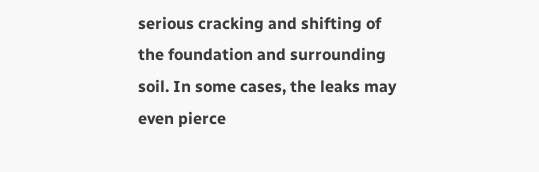serious cracking and shifting of the foundation and surrounding soil. In some cases, the leaks may even pierce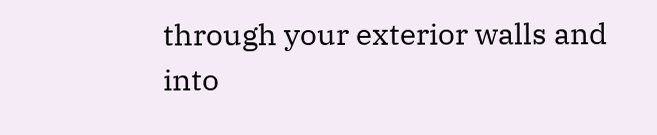through your exterior walls and into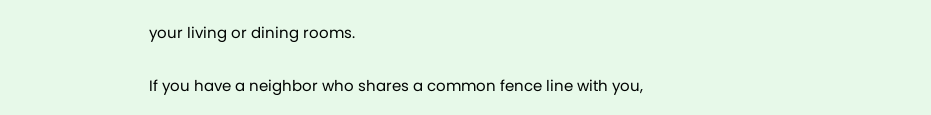your living or dining rooms.

If you have a neighbor who shares a common fence line with you,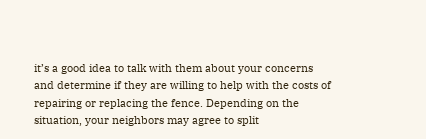it’s a good idea to talk with them about your concerns and determine if they are willing to help with the costs of repairing or replacing the fence. Depending on the situation, your neighbors may agree to split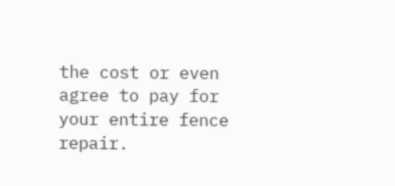the cost or even agree to pay for your entire fence repair.